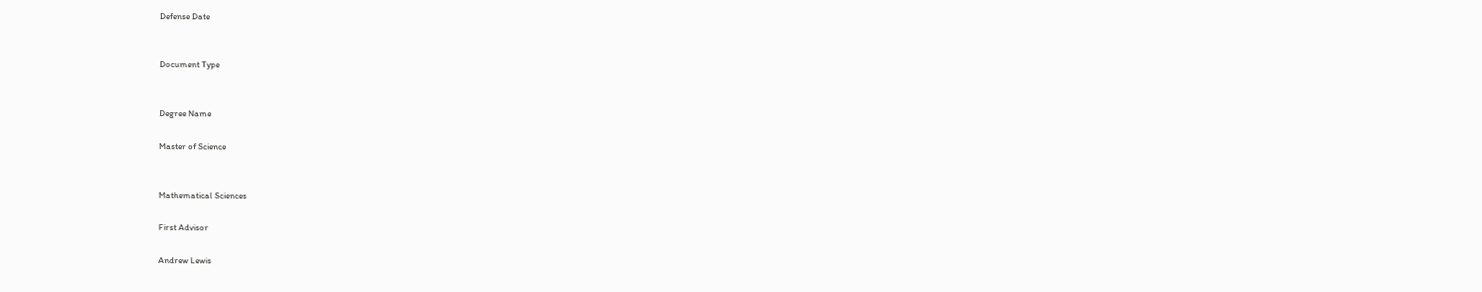Defense Date


Document Type


Degree Name

Master of Science


Mathematical Sciences

First Advisor

Andrew Lewis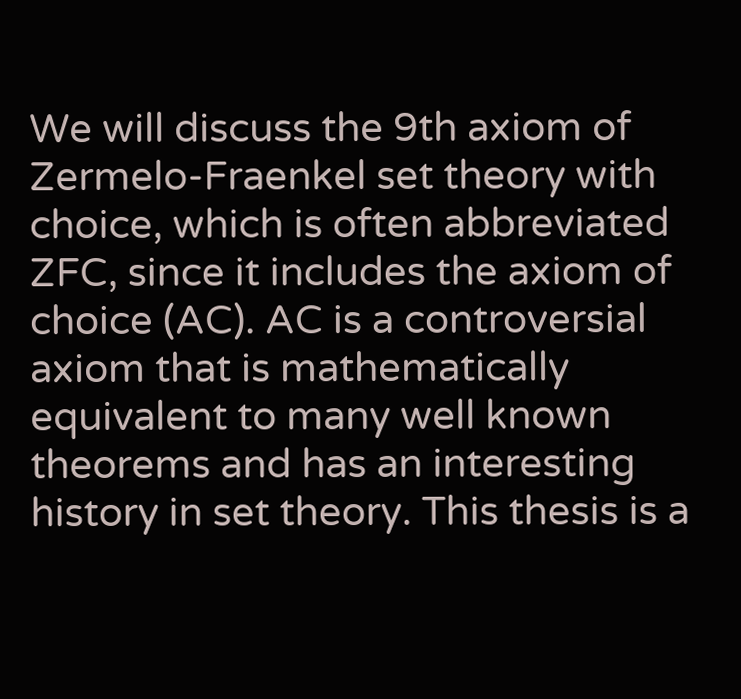We will discuss the 9th axiom of Zermelo-Fraenkel set theory with choice, which is often abbreviated ZFC, since it includes the axiom of choice (AC). AC is a controversial axiom that is mathematically equivalent to many well known theorems and has an interesting history in set theory. This thesis is a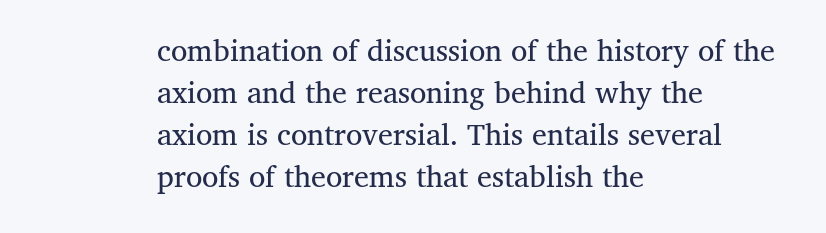combination of discussion of the history of the axiom and the reasoning behind why the axiom is controversial. This entails several proofs of theorems that establish the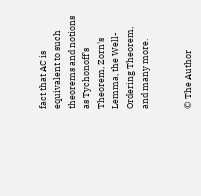fact that AC is equivalent to such theorems and notions as Tychonoff's Theorem, Zorn's Lemma, the Well-Ordering Theorem, and many more.


© The Author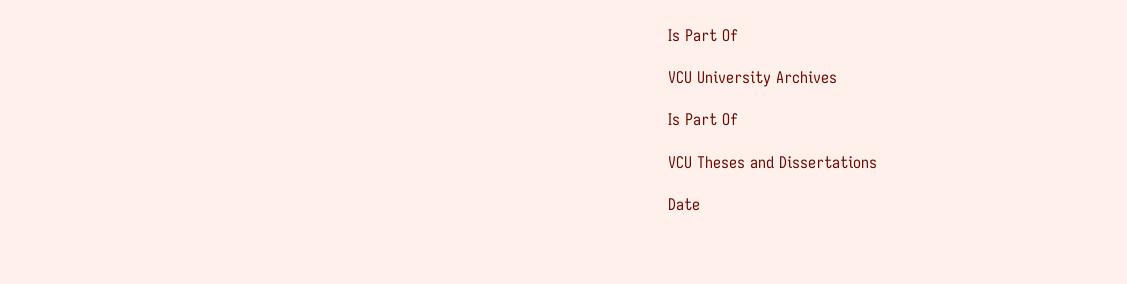Is Part Of

VCU University Archives

Is Part Of

VCU Theses and Dissertations

Date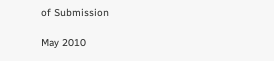of Submission

May 2010